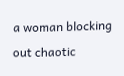a woman blocking out chaotic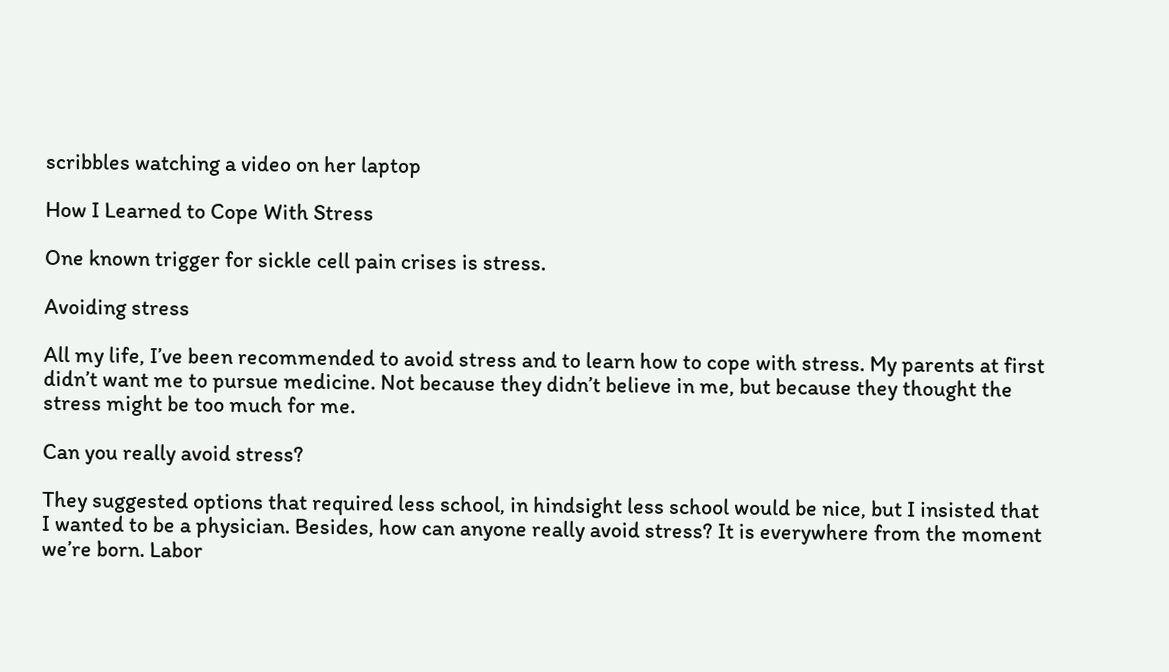scribbles watching a video on her laptop

How I Learned to Cope With Stress

One known trigger for sickle cell pain crises is stress.

Avoiding stress

All my life, I’ve been recommended to avoid stress and to learn how to cope with stress. My parents at first didn’t want me to pursue medicine. Not because they didn’t believe in me, but because they thought the stress might be too much for me.

Can you really avoid stress?

They suggested options that required less school, in hindsight less school would be nice, but I insisted that I wanted to be a physician. Besides, how can anyone really avoid stress? It is everywhere from the moment we’re born. Labor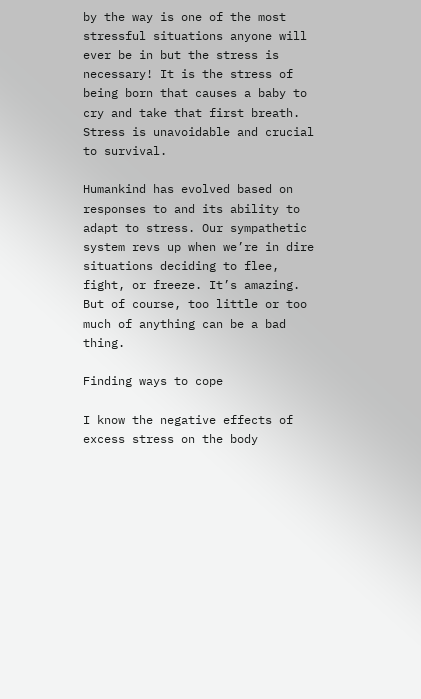by the way is one of the most stressful situations anyone will ever be in but the stress is necessary! It is the stress of being born that causes a baby to cry and take that first breath. Stress is unavoidable and crucial to survival.

Humankind has evolved based on responses to and its ability to adapt to stress. Our sympathetic system revs up when we’re in dire situations deciding to flee, fight, or freeze. It’s amazing. But of course, too little or too much of anything can be a bad thing.

Finding ways to cope

I know the negative effects of excess stress on the body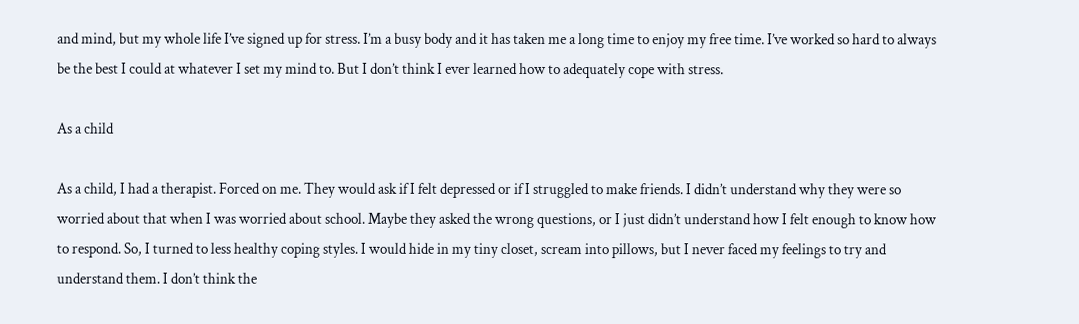and mind, but my whole life I’ve signed up for stress. I’m a busy body and it has taken me a long time to enjoy my free time. I’ve worked so hard to always be the best I could at whatever I set my mind to. But I don’t think I ever learned how to adequately cope with stress.

As a child

As a child, I had a therapist. Forced on me. They would ask if I felt depressed or if I struggled to make friends. I didn’t understand why they were so worried about that when I was worried about school. Maybe they asked the wrong questions, or I just didn’t understand how I felt enough to know how to respond. So, I turned to less healthy coping styles. I would hide in my tiny closet, scream into pillows, but I never faced my feelings to try and understand them. I don’t think the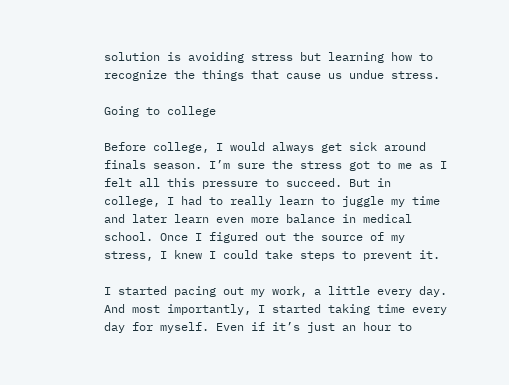solution is avoiding stress but learning how to recognize the things that cause us undue stress.

Going to college

Before college, I would always get sick around finals season. I’m sure the stress got to me as I felt all this pressure to succeed. But in college, I had to really learn to juggle my time and later learn even more balance in medical school. Once I figured out the source of my stress, I knew I could take steps to prevent it.

I started pacing out my work, a little every day. And most importantly, I started taking time every day for myself. Even if it’s just an hour to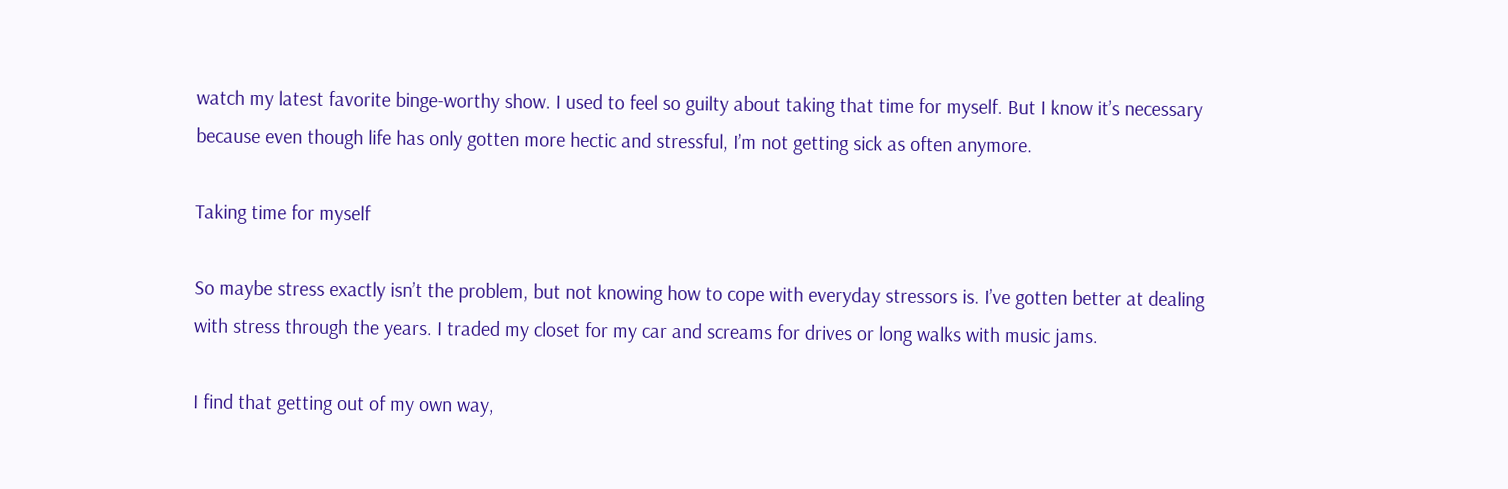watch my latest favorite binge-worthy show. I used to feel so guilty about taking that time for myself. But I know it’s necessary because even though life has only gotten more hectic and stressful, I’m not getting sick as often anymore.

Taking time for myself

So maybe stress exactly isn’t the problem, but not knowing how to cope with everyday stressors is. I’ve gotten better at dealing with stress through the years. I traded my closet for my car and screams for drives or long walks with music jams.

I find that getting out of my own way,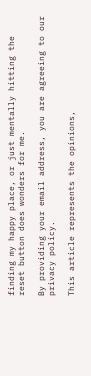finding my happy place, or just mentally hitting the reset button does wonders for me.

By providing your email address, you are agreeing to our privacy policy.

This article represents the opinions,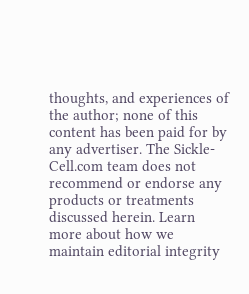thoughts, and experiences of the author; none of this content has been paid for by any advertiser. The Sickle-Cell.com team does not recommend or endorse any products or treatments discussed herein. Learn more about how we maintain editorial integrity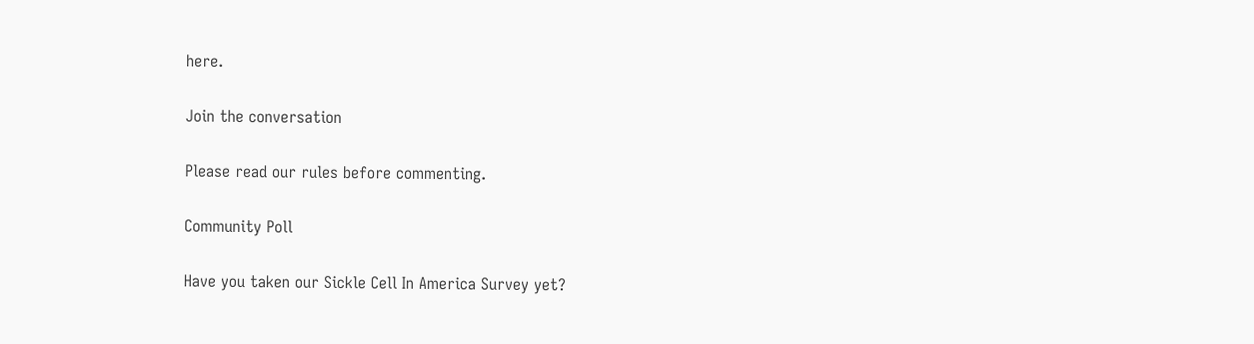here.

Join the conversation

Please read our rules before commenting.

Community Poll

Have you taken our Sickle Cell In America Survey yet?